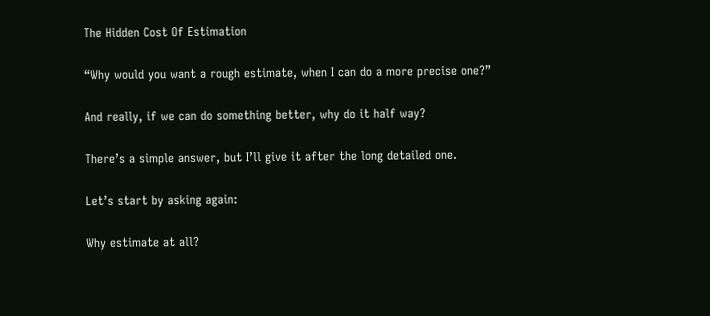The Hidden Cost Of Estimation

“Why would you want a rough estimate, when I can do a more precise one?”

And really, if we can do something better, why do it half way?

There’s a simple answer, but I’ll give it after the long detailed one.

Let’s start by asking again:

Why estimate at all?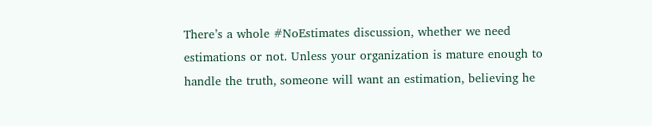There’s a whole #NoEstimates discussion, whether we need estimations or not. Unless your organization is mature enough to handle the truth, someone will want an estimation, believing he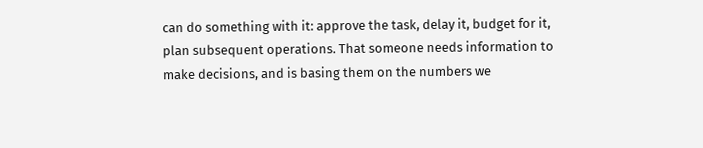can do something with it: approve the task, delay it, budget for it, plan subsequent operations. That someone needs information to make decisions, and is basing them on the numbers we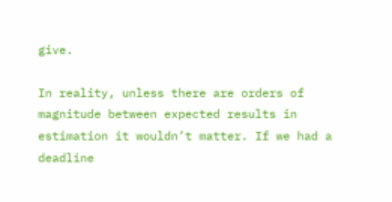give.

In reality, unless there are orders of magnitude between expected results in estimation it wouldn’t matter. If we had a deadline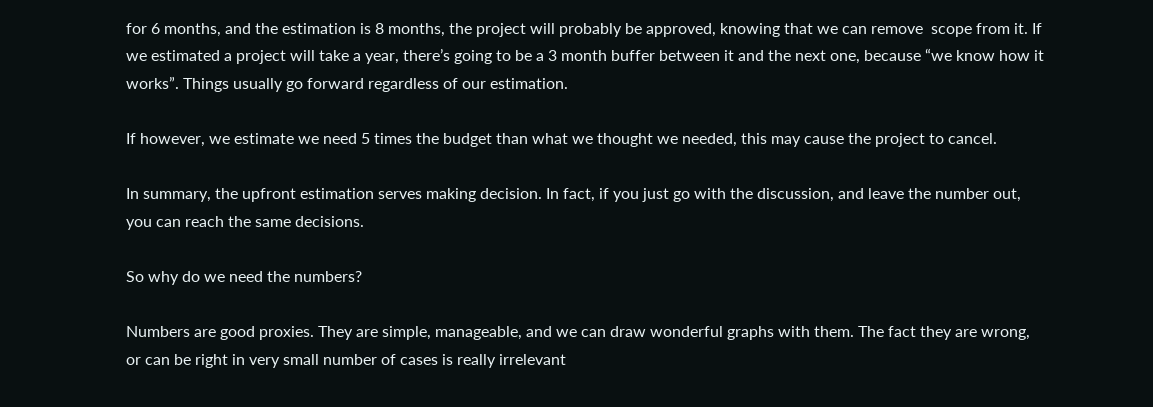for 6 months, and the estimation is 8 months, the project will probably be approved, knowing that we can remove  scope from it. If we estimated a project will take a year, there’s going to be a 3 month buffer between it and the next one, because “we know how it works”. Things usually go forward regardless of our estimation.

If however, we estimate we need 5 times the budget than what we thought we needed, this may cause the project to cancel.

In summary, the upfront estimation serves making decision. In fact, if you just go with the discussion, and leave the number out, you can reach the same decisions.

So why do we need the numbers?

Numbers are good proxies. They are simple, manageable, and we can draw wonderful graphs with them. The fact they are wrong, or can be right in very small number of cases is really irrelevant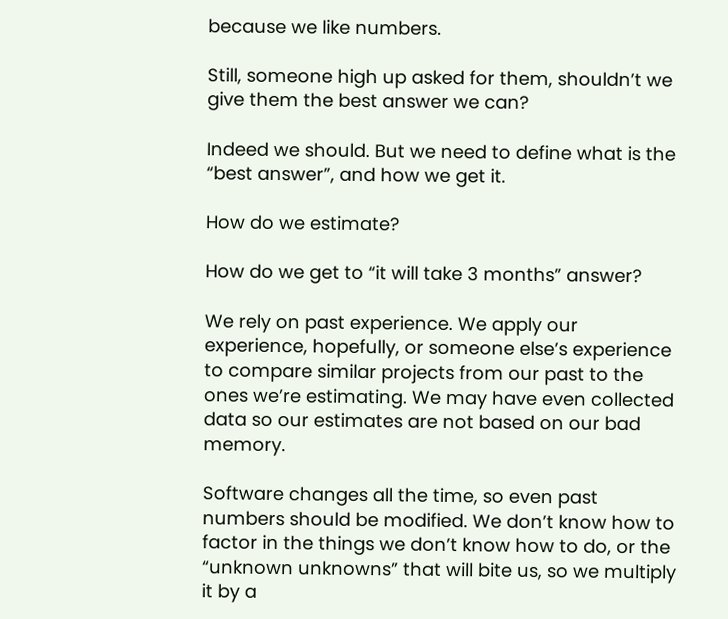because we like numbers.

Still, someone high up asked for them, shouldn’t we give them the best answer we can?

Indeed we should. But we need to define what is the “best answer”, and how we get it.

How do we estimate?

How do we get to “it will take 3 months” answer?

We rely on past experience. We apply our experience, hopefully, or someone else’s experience to compare similar projects from our past to the ones we’re estimating. We may have even collected data so our estimates are not based on our bad memory.

Software changes all the time, so even past numbers should be modified. We don’t know how to factor in the things we don’t know how to do, or the “unknown unknowns” that will bite us, so we multiply it by a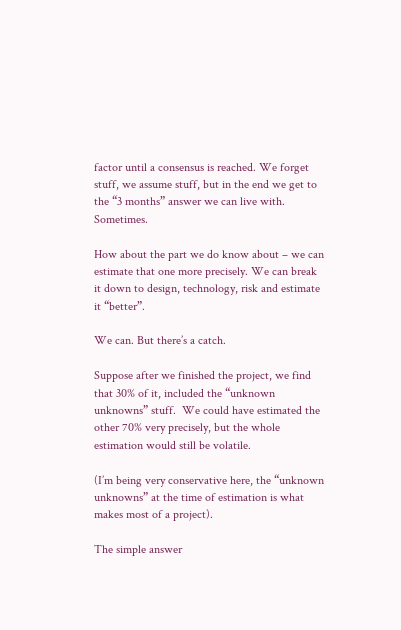factor until a consensus is reached. We forget stuff, we assume stuff, but in the end we get to the “3 months” answer we can live with. Sometimes.

How about the part we do know about – we can estimate that one more precisely. We can break it down to design, technology, risk and estimate it “better”.

We can. But there’s a catch.

Suppose after we finished the project, we find that 30% of it, included the “unknown unknowns” stuff.  We could have estimated the other 70% very precisely, but the whole estimation would still be volatile.

(I’m being very conservative here, the “unknown unknowns” at the time of estimation is what makes most of a project).

The simple answer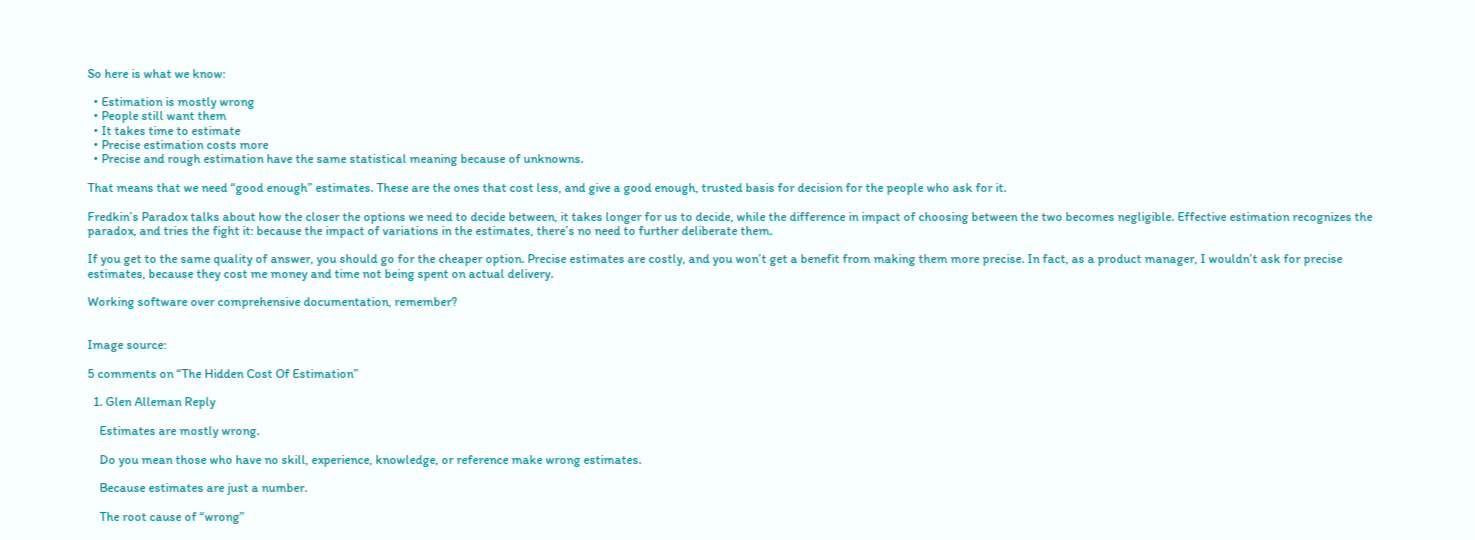So here is what we know:

  • Estimation is mostly wrong
  • People still want them
  • It takes time to estimate
  • Precise estimation costs more
  • Precise and rough estimation have the same statistical meaning because of unknowns.

That means that we need “good enough” estimates. These are the ones that cost less, and give a good enough, trusted basis for decision for the people who ask for it.

Fredkin’s Paradox talks about how the closer the options we need to decide between, it takes longer for us to decide, while the difference in impact of choosing between the two becomes negligible. Effective estimation recognizes the paradox, and tries the fight it: because the impact of variations in the estimates, there’s no need to further deliberate them.

If you get to the same quality of answer, you should go for the cheaper option. Precise estimates are costly, and you won’t get a benefit from making them more precise. In fact, as a product manager, I wouldn’t ask for precise estimates, because they cost me money and time not being spent on actual delivery.

Working software over comprehensive documentation, remember?


Image source:

5 comments on “The Hidden Cost Of Estimation”

  1. Glen Alleman Reply

    Estimates are mostly wrong.

    Do you mean those who have no skill, experience, knowledge, or reference make wrong estimates.

    Because estimates are just a number.

    The root cause of “wrong”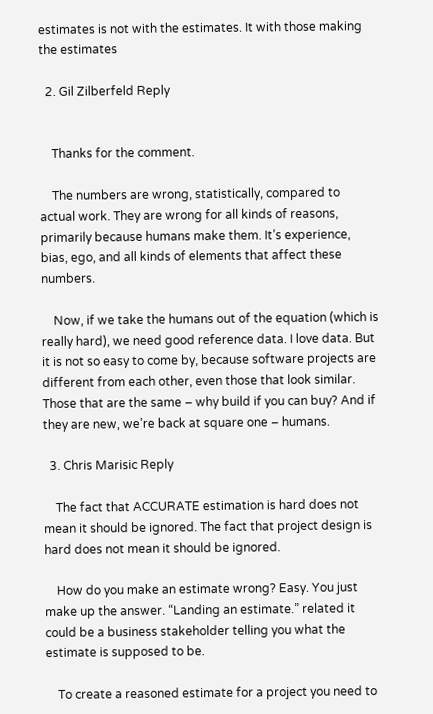estimates is not with the estimates. It with those making the estimates

  2. Gil Zilberfeld Reply


    Thanks for the comment.

    The numbers are wrong, statistically, compared to actual work. They are wrong for all kinds of reasons, primarily because humans make them. It’s experience, bias, ego, and all kinds of elements that affect these numbers.

    Now, if we take the humans out of the equation (which is really hard), we need good reference data. I love data. But it is not so easy to come by, because software projects are different from each other, even those that look similar. Those that are the same – why build if you can buy? And if they are new, we’re back at square one – humans.

  3. Chris Marisic Reply

    The fact that ACCURATE estimation is hard does not mean it should be ignored. The fact that project design is hard does not mean it should be ignored.

    How do you make an estimate wrong? Easy. You just make up the answer. “Landing an estimate.” related it could be a business stakeholder telling you what the estimate is supposed to be.

    To create a reasoned estimate for a project you need to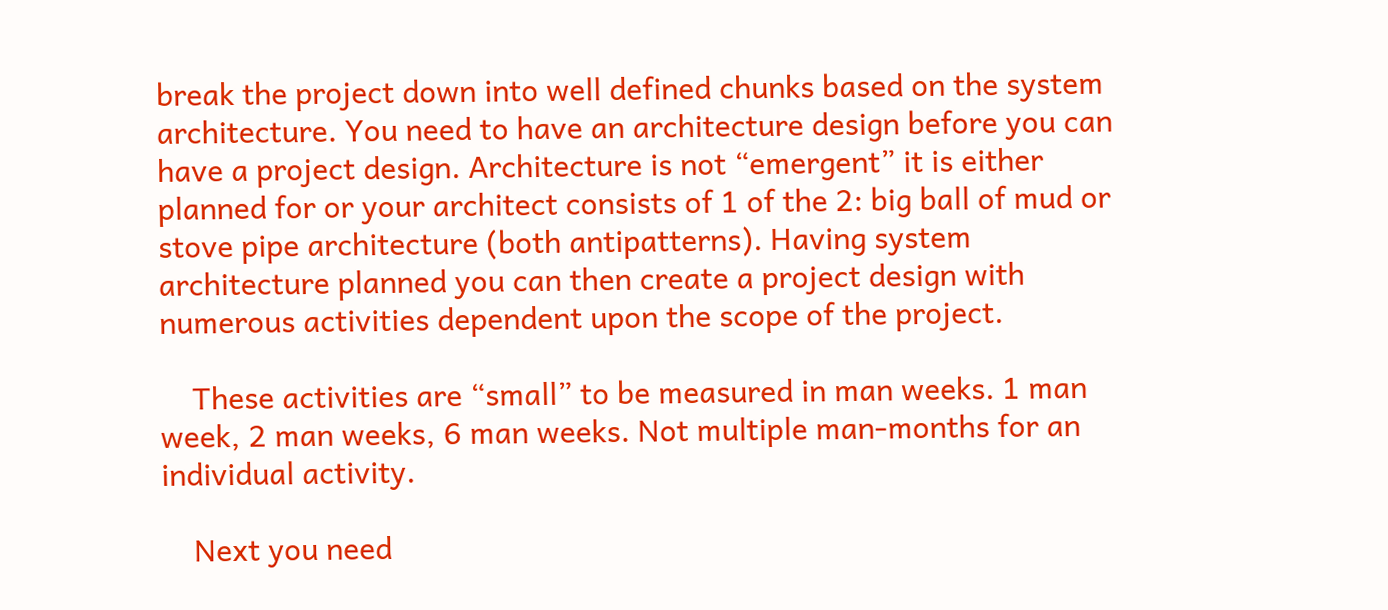break the project down into well defined chunks based on the system architecture. You need to have an architecture design before you can have a project design. Architecture is not “emergent” it is either planned for or your architect consists of 1 of the 2: big ball of mud or stove pipe architecture (both antipatterns). Having system architecture planned you can then create a project design with numerous activities dependent upon the scope of the project.

    These activities are “small” to be measured in man weeks. 1 man week, 2 man weeks, 6 man weeks. Not multiple man-months for an individual activity.

    Next you need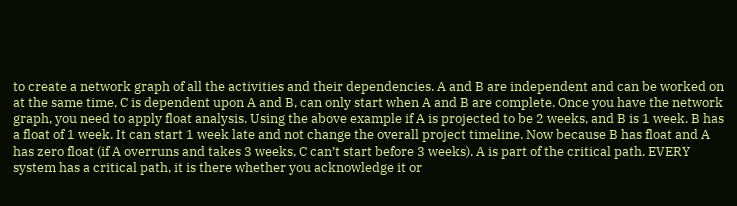to create a network graph of all the activities and their dependencies. A and B are independent and can be worked on at the same time, C is dependent upon A and B, can only start when A and B are complete. Once you have the network graph, you need to apply float analysis. Using the above example if A is projected to be 2 weeks, and B is 1 week. B has a float of 1 week. It can start 1 week late and not change the overall project timeline. Now because B has float and A has zero float (if A overruns and takes 3 weeks, C can’t start before 3 weeks). A is part of the critical path. EVERY system has a critical path, it is there whether you acknowledge it or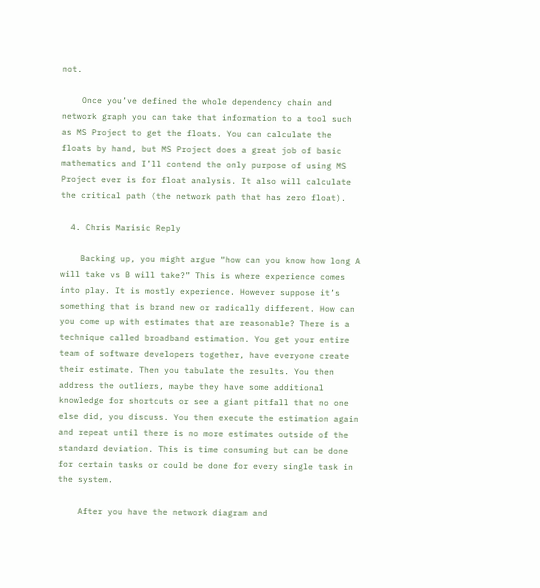not.

    Once you’ve defined the whole dependency chain and network graph you can take that information to a tool such as MS Project to get the floats. You can calculate the floats by hand, but MS Project does a great job of basic mathematics and I’ll contend the only purpose of using MS Project ever is for float analysis. It also will calculate the critical path (the network path that has zero float).

  4. Chris Marisic Reply

    Backing up, you might argue “how can you know how long A will take vs B will take?” This is where experience comes into play. It is mostly experience. However suppose it’s something that is brand new or radically different. How can you come up with estimates that are reasonable? There is a technique called broadband estimation. You get your entire team of software developers together, have everyone create their estimate. Then you tabulate the results. You then address the outliers, maybe they have some additional knowledge for shortcuts or see a giant pitfall that no one else did, you discuss. You then execute the estimation again and repeat until there is no more estimates outside of the standard deviation. This is time consuming but can be done for certain tasks or could be done for every single task in the system.

    After you have the network diagram and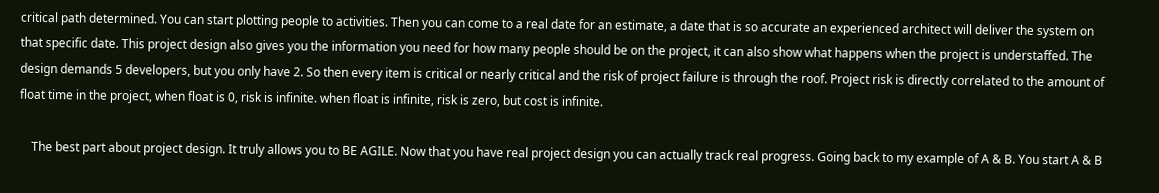critical path determined. You can start plotting people to activities. Then you can come to a real date for an estimate, a date that is so accurate an experienced architect will deliver the system on that specific date. This project design also gives you the information you need for how many people should be on the project, it can also show what happens when the project is understaffed. The design demands 5 developers, but you only have 2. So then every item is critical or nearly critical and the risk of project failure is through the roof. Project risk is directly correlated to the amount of float time in the project, when float is 0, risk is infinite. when float is infinite, risk is zero, but cost is infinite.

    The best part about project design. It truly allows you to BE AGILE. Now that you have real project design you can actually track real progress. Going back to my example of A & B. You start A & B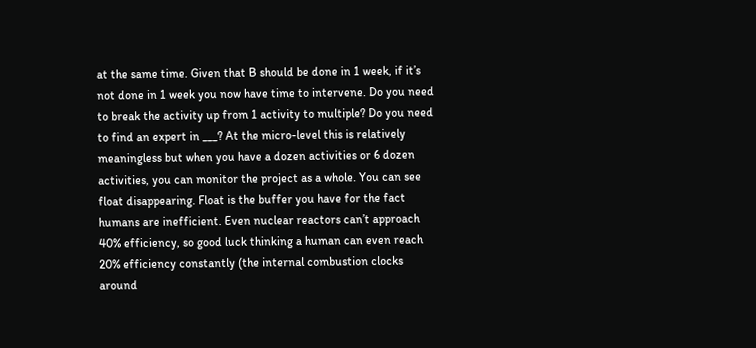at the same time. Given that B should be done in 1 week, if it’s not done in 1 week you now have time to intervene. Do you need to break the activity up from 1 activity to multiple? Do you need to find an expert in ___? At the micro-level this is relatively meaningless but when you have a dozen activities or 6 dozen activities, you can monitor the project as a whole. You can see float disappearing. Float is the buffer you have for the fact humans are inefficient. Even nuclear reactors can’t approach 40% efficiency, so good luck thinking a human can even reach 20% efficiency constantly (the internal combustion clocks around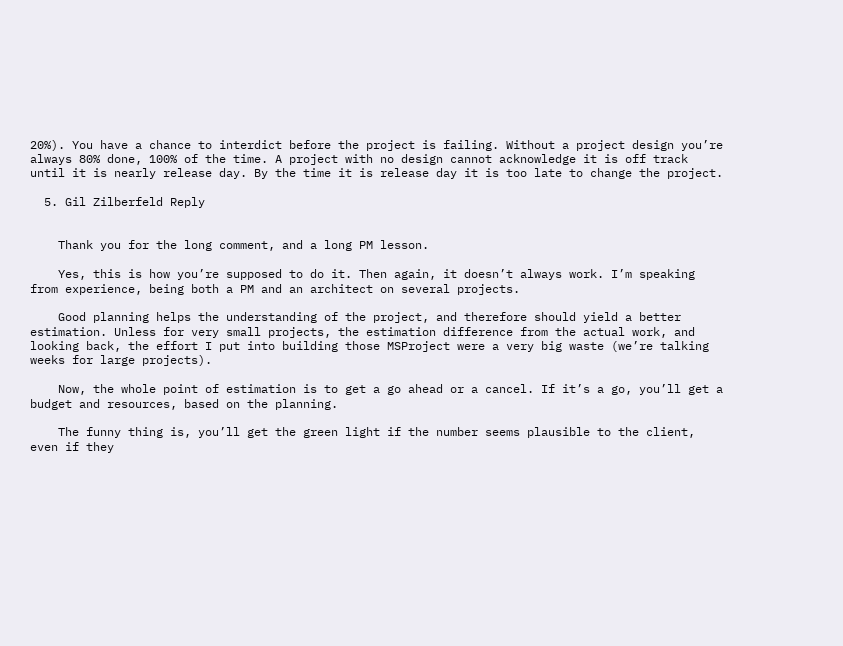20%). You have a chance to interdict before the project is failing. Without a project design you’re always 80% done, 100% of the time. A project with no design cannot acknowledge it is off track until it is nearly release day. By the time it is release day it is too late to change the project.

  5. Gil Zilberfeld Reply


    Thank you for the long comment, and a long PM lesson.

    Yes, this is how you’re supposed to do it. Then again, it doesn’t always work. I’m speaking from experience, being both a PM and an architect on several projects.

    Good planning helps the understanding of the project, and therefore should yield a better estimation. Unless for very small projects, the estimation difference from the actual work, and looking back, the effort I put into building those MSProject were a very big waste (we’re talking weeks for large projects).

    Now, the whole point of estimation is to get a go ahead or a cancel. If it’s a go, you’ll get a budget and resources, based on the planning.

    The funny thing is, you’ll get the green light if the number seems plausible to the client, even if they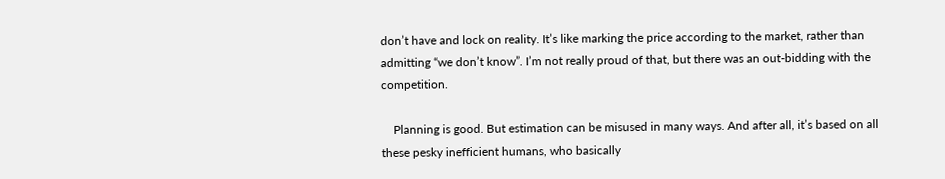don’t have and lock on reality. It’s like marking the price according to the market, rather than admitting “we don’t know”. I’m not really proud of that, but there was an out-bidding with the competition.

    Planning is good. But estimation can be misused in many ways. And after all, it’s based on all these pesky inefficient humans, who basically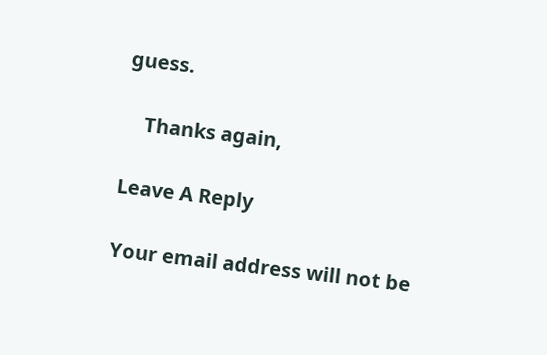guess.

    Thanks again,

Leave A Reply

Your email address will not be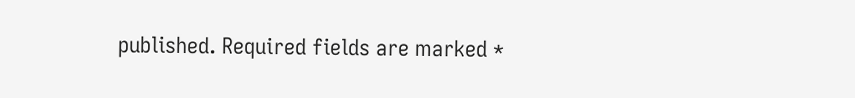published. Required fields are marked *